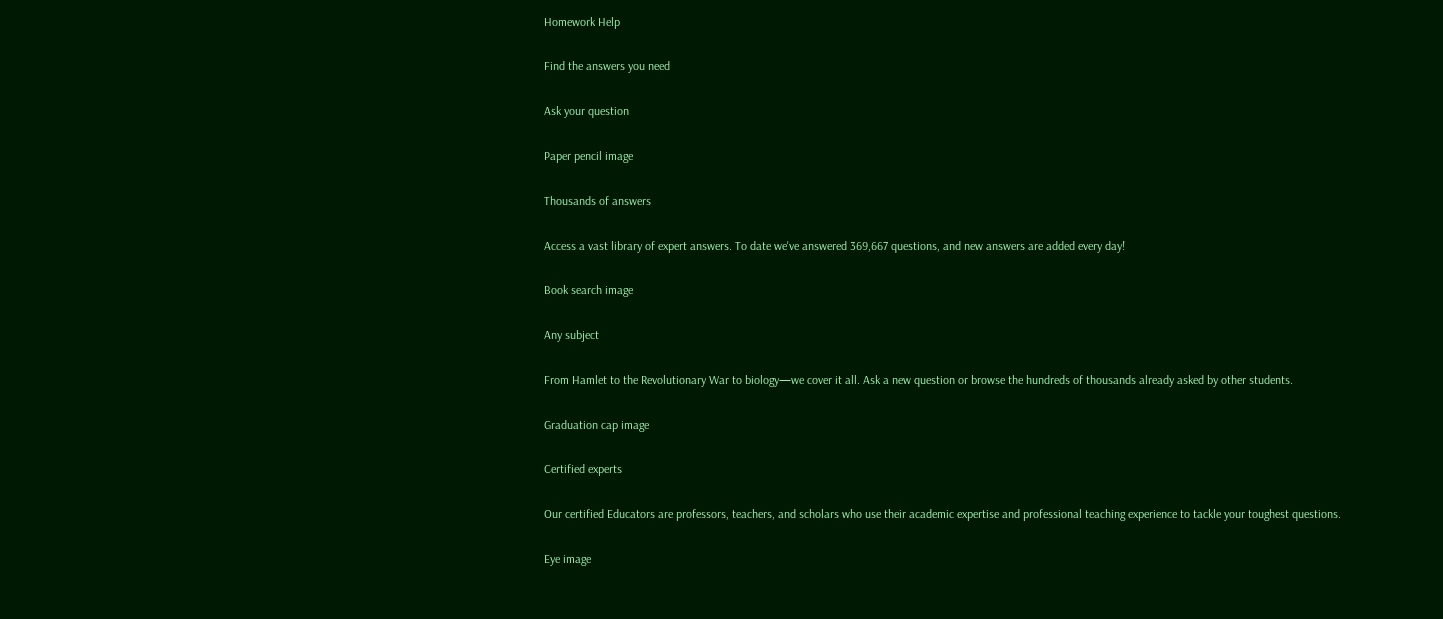Homework Help

Find the answers you need

Ask your question

Paper pencil image

Thousands of answers

Access a vast library of expert answers. To date we've answered 369,667 questions, and new answers are added every day!

Book search image

Any subject

From Hamlet to the Revolutionary War to biology—we cover it all. Ask a new question or browse the hundreds of thousands already asked by other students.

Graduation cap image

Certified experts

Our certified Educators are professors, teachers, and scholars who use their academic expertise and professional teaching experience to tackle your toughest questions.

Eye image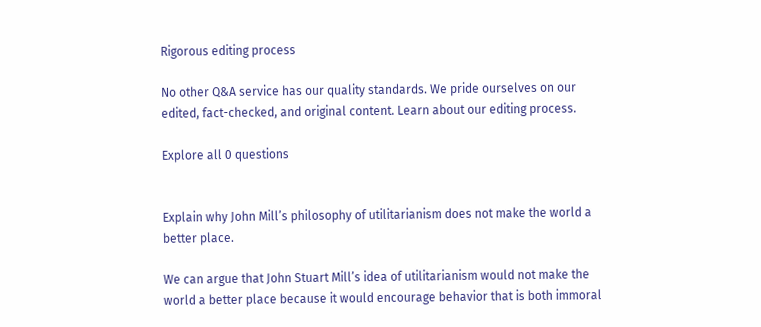Rigorous editing process

No other Q&A service has our quality standards. We pride ourselves on our edited, fact-checked, and original content. Learn about our editing process.

Explore all 0 questions


Explain why John Mill’s philosophy of utilitarianism does not make the world a better place.

We can argue that John Stuart Mill’s idea of utilitarianism would not make the world a better place because it would encourage behavior that is both immoral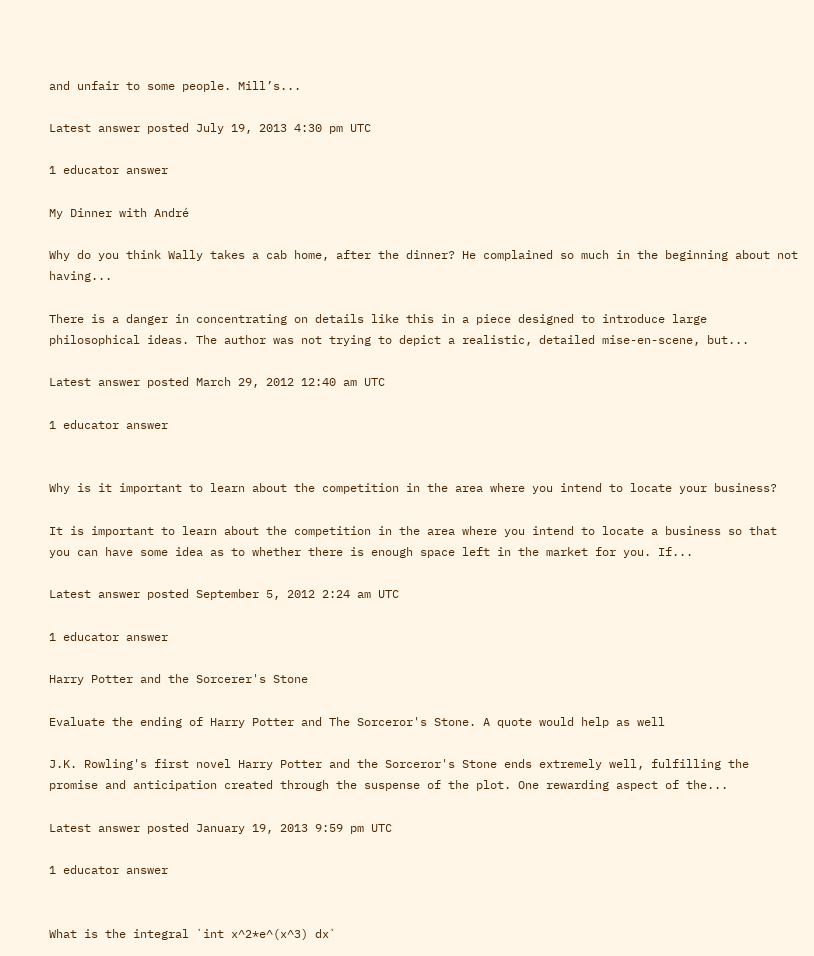and unfair to some people. Mill’s...

Latest answer posted July 19, 2013 4:30 pm UTC

1 educator answer

My Dinner with André

Why do you think Wally takes a cab home, after the dinner? He complained so much in the beginning about not having...

There is a danger in concentrating on details like this in a piece designed to introduce large philosophical ideas. The author was not trying to depict a realistic, detailed mise-en-scene, but...

Latest answer posted March 29, 2012 12:40 am UTC

1 educator answer


Why is it important to learn about the competition in the area where you intend to locate your business?

It is important to learn about the competition in the area where you intend to locate a business so that you can have some idea as to whether there is enough space left in the market for you. If...

Latest answer posted September 5, 2012 2:24 am UTC

1 educator answer

Harry Potter and the Sorcerer's Stone

Evaluate the ending of Harry Potter and The Sorceror's Stone. A quote would help as well

J.K. Rowling's first novel Harry Potter and the Sorceror's Stone ends extremely well, fulfilling the promise and anticipation created through the suspense of the plot. One rewarding aspect of the...

Latest answer posted January 19, 2013 9:59 pm UTC

1 educator answer


What is the integral `int x^2*e^(x^3) dx`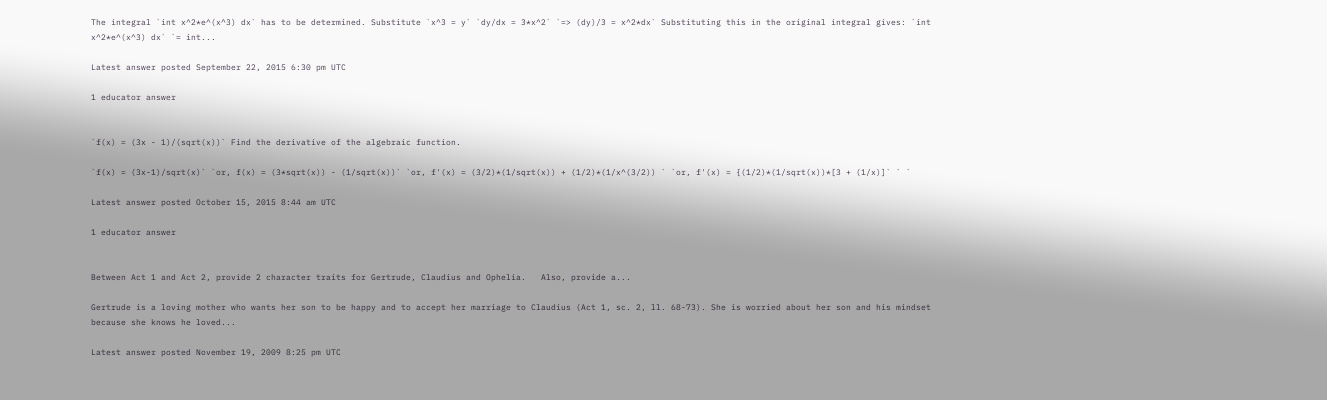The integral `int x^2*e^(x^3) dx` has to be determined. Substitute `x^3 = y` `dy/dx = 3*x^2` `=> (dy)/3 = x^2*dx` Substituting this in the original integral gives: `int x^2*e^(x^3) dx` `= int...

Latest answer posted September 22, 2015 6:30 pm UTC

1 educator answer


`f(x) = (3x - 1)/(sqrt(x))` Find the derivative of the algebraic function.

`f(x) = (3x-1)/sqrt(x)` `or, f(x) = (3*sqrt(x)) - (1/sqrt(x))` `or, f'(x) = (3/2)*(1/sqrt(x)) + (1/2)*(1/x^(3/2)) ` `or, f'(x) = {(1/2)*(1/sqrt(x))*[3 + (1/x)]` ` `

Latest answer posted October 15, 2015 8:44 am UTC

1 educator answer


Between Act 1 and Act 2, provide 2 character traits for Gertrude, Claudius and Ophelia.   Also, provide a...

Gertrude is a loving mother who wants her son to be happy and to accept her marriage to Claudius (Act 1, sc. 2, ll. 68-73). She is worried about her son and his mindset because she knows he loved...

Latest answer posted November 19, 2009 8:25 pm UTC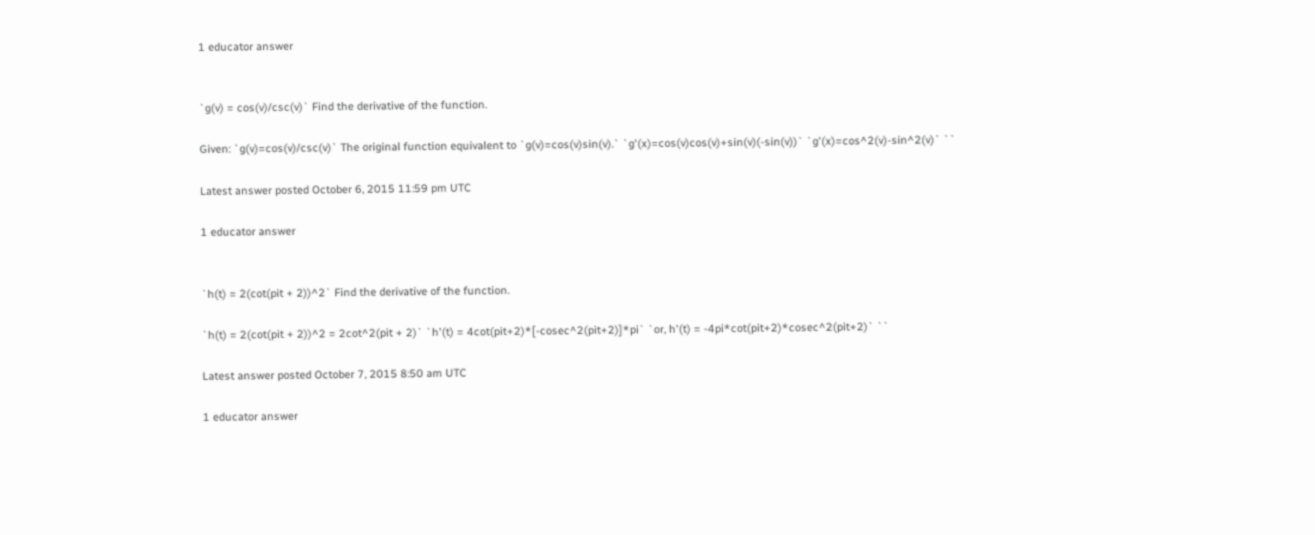1 educator answer


`g(v) = cos(v)/csc(v)` Find the derivative of the function.

Given: `g(v)=cos(v)/csc(v)` The original function equivalent to `g(v)=cos(v)sin(v).` `g'(x)=cos(v)cos(v)+sin(v)(-sin(v))` `g'(x)=cos^2(v)-sin^2(v)` ``

Latest answer posted October 6, 2015 11:59 pm UTC

1 educator answer


`h(t) = 2(cot(pit + 2))^2` Find the derivative of the function.

`h(t) = 2(cot(pit + 2))^2 = 2cot^2(pit + 2)` `h'(t) = 4cot(pit+2)*[-cosec^2(pit+2)]*pi` `or, h'(t) = -4pi*cot(pit+2)*cosec^2(pit+2)` ``

Latest answer posted October 7, 2015 8:50 am UTC

1 educator answer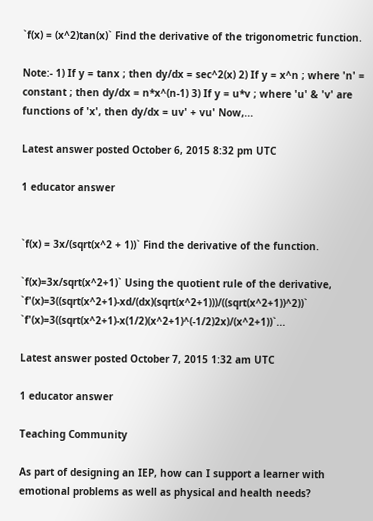`f(x) = (x^2)tan(x)` Find the derivative of the trigonometric function.

Note:- 1) If y = tanx ; then dy/dx = sec^2(x) 2) If y = x^n ; where 'n' = constant ; then dy/dx = n*x^(n-1) 3) If y = u*v ; where 'u' & 'v' are functions of 'x', then dy/dx = uv' + vu' Now,...

Latest answer posted October 6, 2015 8:32 pm UTC

1 educator answer


`f(x) = 3x/(sqrt(x^2 + 1))` Find the derivative of the function.

`f(x)=3x/sqrt(x^2+1)` Using the quotient rule of the derivative, `f'(x)=3((sqrt(x^2+1)-xd/(dx)(sqrt(x^2+1)))/((sqrt(x^2+1))^2))` `f'(x)=3((sqrt(x^2+1)-x(1/2)(x^2+1)^(-1/2)2x)/(x^2+1))`...

Latest answer posted October 7, 2015 1:32 am UTC

1 educator answer

Teaching Community

As part of designing an IEP, how can I support a learner with emotional problems as well as physical and health needs?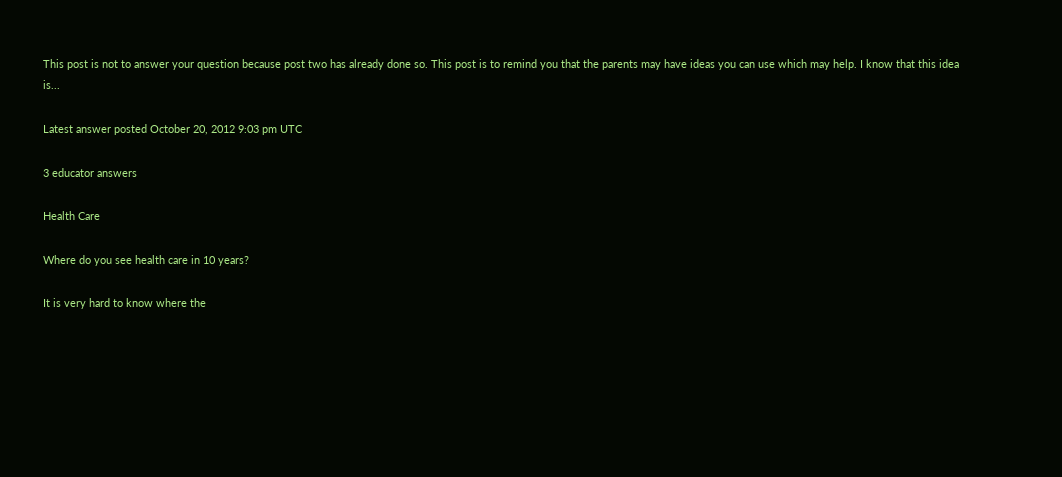This post is not to answer your question because post two has already done so. This post is to remind you that the parents may have ideas you can use which may help. I know that this idea is...

Latest answer posted October 20, 2012 9:03 pm UTC

3 educator answers

Health Care

Where do you see health care in 10 years?

It is very hard to know where the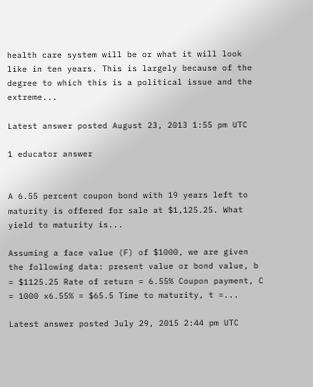health care system will be or what it will look like in ten years. This is largely because of the degree to which this is a political issue and the extreme...

Latest answer posted August 23, 2013 1:55 pm UTC

1 educator answer


A 6.55 percent coupon bond with 19 years left to maturity is offered for sale at $1,125.25. What yield to maturity is...

Assuming a face value (F) of $1000, we are given the following data: present value or bond value, b = $1125.25 Rate of return = 6.55% Coupon payment, C = 1000 x6.55% = $65.5 Time to maturity, t =...

Latest answer posted July 29, 2015 2:44 pm UTC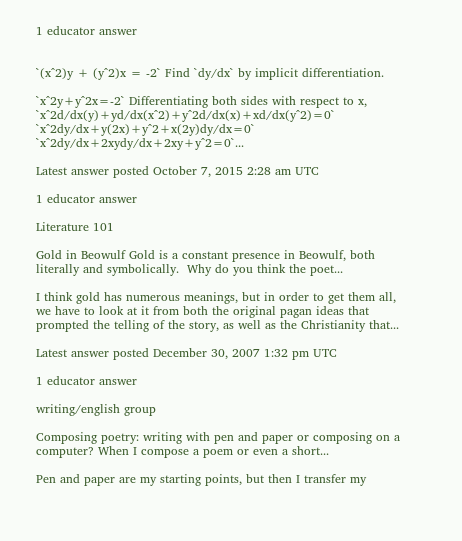1 educator answer


`(x^2)y + (y^2)x = -2` Find `dy/dx` by implicit differentiation.

`x^2y+y^2x=-2` Differentiating both sides with respect to x, `x^2d/dx(y)+yd/dx(x^2)+y^2d/dx(x)+xd/dx(y^2)=0` `x^2dy/dx+y(2x)+y^2+x(2y)dy/dx=0` `x^2dy/dx+2xydy/dx+2xy+y^2=0`...

Latest answer posted October 7, 2015 2:28 am UTC

1 educator answer

Literature 101

Gold in Beowulf Gold is a constant presence in Beowulf, both literally and symbolically.  Why do you think the poet...

I think gold has numerous meanings, but in order to get them all, we have to look at it from both the original pagan ideas that prompted the telling of the story, as well as the Christianity that...

Latest answer posted December 30, 2007 1:32 pm UTC

1 educator answer

writing/english group

Composing poetry: writing with pen and paper or composing on a computer? When I compose a poem or even a short...

Pen and paper are my starting points, but then I transfer my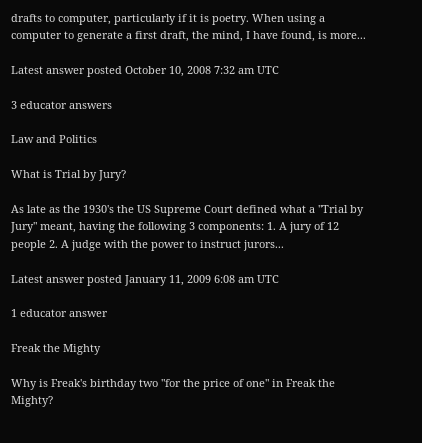drafts to computer, particularly if it is poetry. When using a computer to generate a first draft, the mind, I have found, is more...

Latest answer posted October 10, 2008 7:32 am UTC

3 educator answers

Law and Politics

What is Trial by Jury?

As late as the 1930's the US Supreme Court defined what a "Trial by Jury" meant, having the following 3 components: 1. A jury of 12 people 2. A judge with the power to instruct jurors...

Latest answer posted January 11, 2009 6:08 am UTC

1 educator answer

Freak the Mighty

Why is Freak's birthday two "for the price of one" in Freak the Mighty?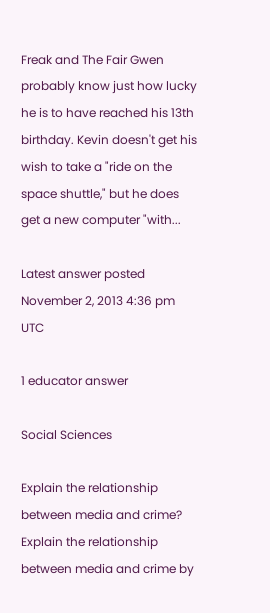Freak and The Fair Gwen probably know just how lucky he is to have reached his 13th birthday. Kevin doesn't get his wish to take a "ride on the space shuttle," but he does get a new computer "with...

Latest answer posted November 2, 2013 4:36 pm UTC

1 educator answer

Social Sciences

Explain the relationship between media and crime? Explain the relationship between media and crime by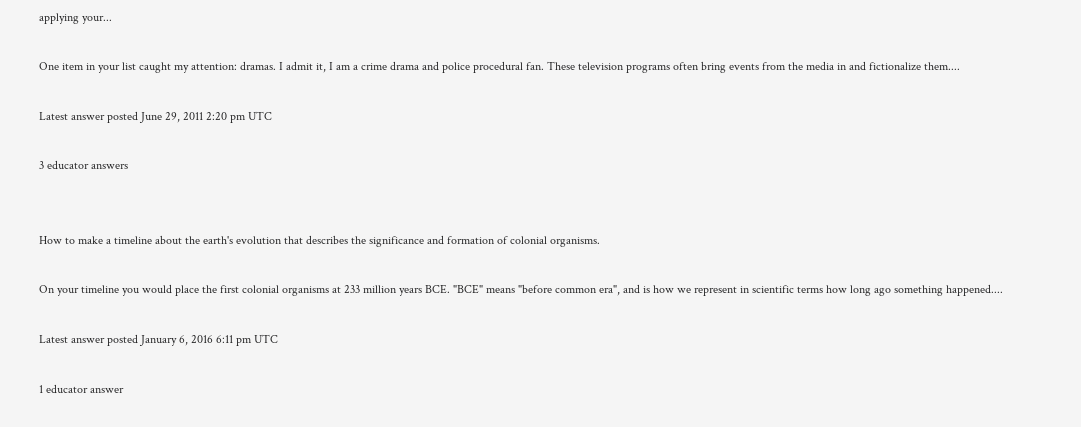applying your...

One item in your list caught my attention: dramas. I admit it, I am a crime drama and police procedural fan. These television programs often bring events from the media in and fictionalize them....

Latest answer posted June 29, 2011 2:20 pm UTC

3 educator answers


How to make a timeline about the earth's evolution that describes the significance and formation of colonial organisms.

On your timeline you would place the first colonial organisms at 233 million years BCE. "BCE" means "before common era", and is how we represent in scientific terms how long ago something happened....

Latest answer posted January 6, 2016 6:11 pm UTC

1 educator answer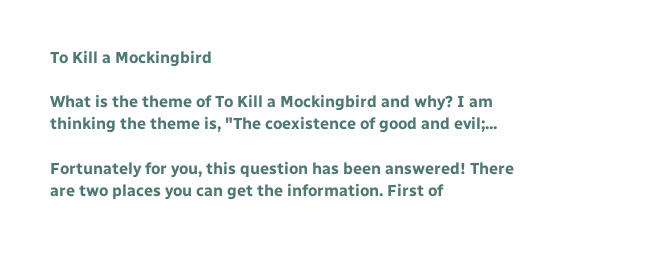To Kill a Mockingbird

What is the theme of To Kill a Mockingbird and why? I am thinking the theme is, "The coexistence of good and evil;...

Fortunately for you, this question has been answered! There are two places you can get the information. First of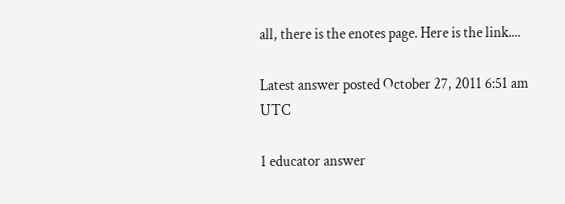all, there is the enotes page. Here is the link....

Latest answer posted October 27, 2011 6:51 am UTC

1 educator answer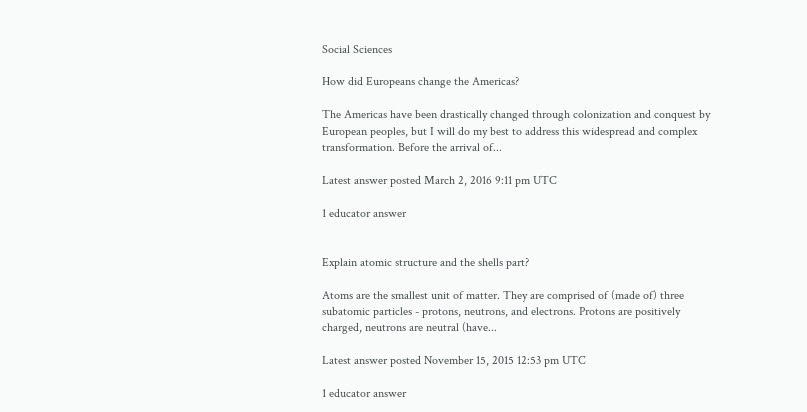Social Sciences

How did Europeans change the Americas?

The Americas have been drastically changed through colonization and conquest by European peoples, but I will do my best to address this widespread and complex transformation. Before the arrival of...

Latest answer posted March 2, 2016 9:11 pm UTC

1 educator answer


Explain atomic structure and the shells part?

Atoms are the smallest unit of matter. They are comprised of (made of) three subatomic particles - protons, neutrons, and electrons. Protons are positively charged, neutrons are neutral (have...

Latest answer posted November 15, 2015 12:53 pm UTC

1 educator answer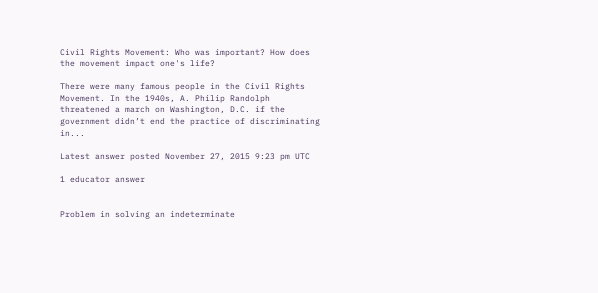Civil Rights Movement: Who was important? How does the movement impact one's life?

There were many famous people in the Civil Rights Movement. In the 1940s, A. Philip Randolph threatened a march on Washington, D.C. if the government didn’t end the practice of discriminating in...

Latest answer posted November 27, 2015 9:23 pm UTC

1 educator answer


Problem in solving an indeterminate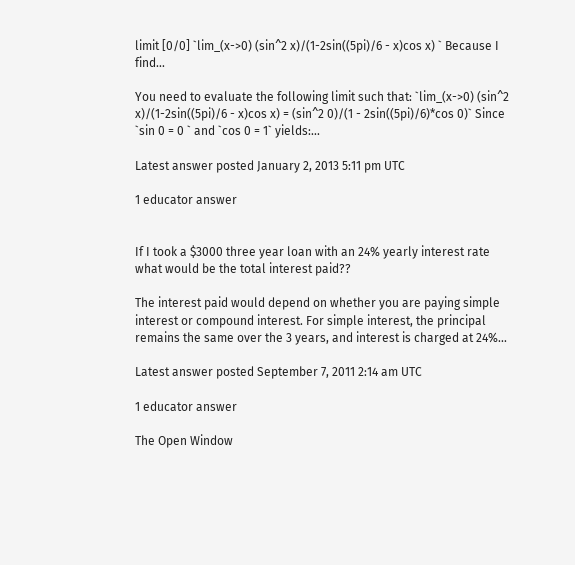limit [0/0] `lim_(x->0) (sin^2 x)/(1-2sin((5pi)/6 - x)cos x) ` Because I find...

You need to evaluate the following limit such that: `lim_(x->0) (sin^2 x)/(1-2sin((5pi)/6 - x)cos x) = (sin^2 0)/(1 - 2sin((5pi)/6)*cos 0)` Since `sin 0 = 0 ` and `cos 0 = 1` yields:...

Latest answer posted January 2, 2013 5:11 pm UTC

1 educator answer


If I took a $3000 three year loan with an 24% yearly interest rate what would be the total interest paid??

The interest paid would depend on whether you are paying simple interest or compound interest. For simple interest, the principal remains the same over the 3 years, and interest is charged at 24%...

Latest answer posted September 7, 2011 2:14 am UTC

1 educator answer

The Open Window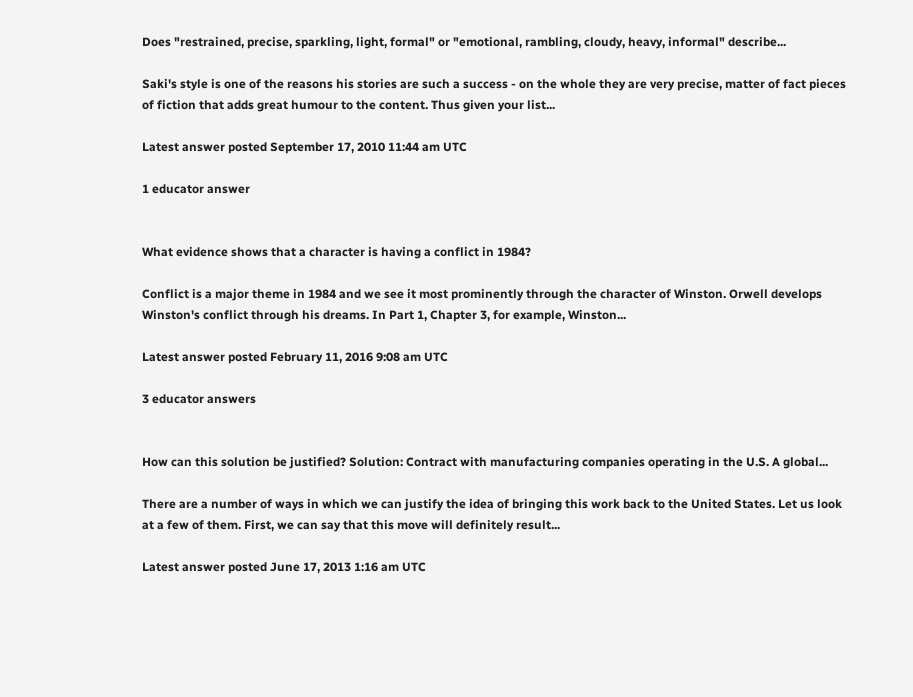Does "restrained, precise, sparkling, light, formal" or "emotional, rambling, cloudy, heavy, informal" describe...

Saki's style is one of the reasons his stories are such a success - on the whole they are very precise, matter of fact pieces of fiction that adds great humour to the content. Thus given your list...

Latest answer posted September 17, 2010 11:44 am UTC

1 educator answer


What evidence shows that a character is having a conflict in 1984?

Conflict is a major theme in 1984 and we see it most prominently through the character of Winston. Orwell develops Winston's conflict through his dreams. In Part 1, Chapter 3, for example, Winston...

Latest answer posted February 11, 2016 9:08 am UTC

3 educator answers


How can this solution be justified? Solution: Contract with manufacturing companies operating in the U.S. A global...

There are a number of ways in which we can justify the idea of bringing this work back to the United States. Let us look at a few of them. First, we can say that this move will definitely result...

Latest answer posted June 17, 2013 1:16 am UTC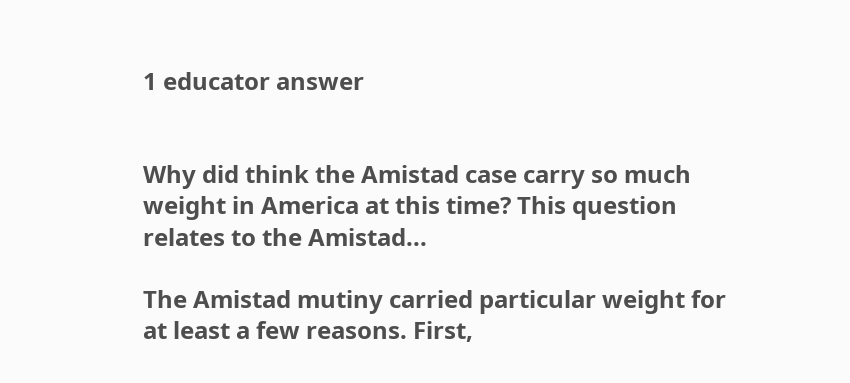1 educator answer


Why did think the Amistad case carry so much weight in America at this time? This question relates to the Amistad...

The Amistad mutiny carried particular weight for at least a few reasons. First,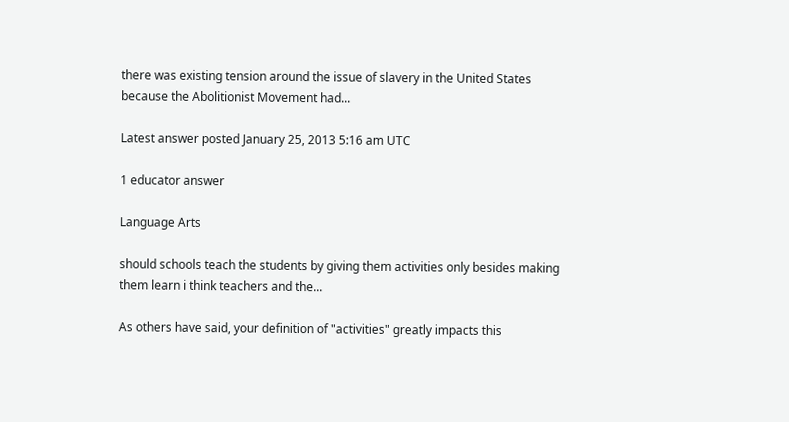there was existing tension around the issue of slavery in the United States because the Abolitionist Movement had...

Latest answer posted January 25, 2013 5:16 am UTC

1 educator answer

Language Arts

should schools teach the students by giving them activities only besides making them learn i think teachers and the...

As others have said, your definition of "activities" greatly impacts this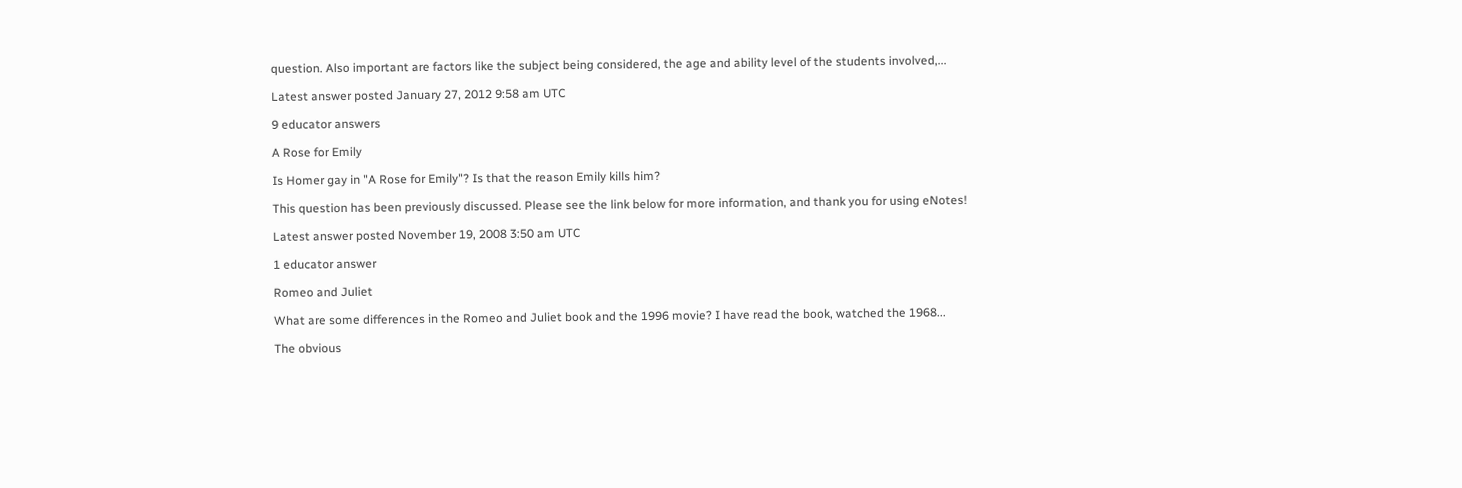question. Also important are factors like the subject being considered, the age and ability level of the students involved,...

Latest answer posted January 27, 2012 9:58 am UTC

9 educator answers

A Rose for Emily

Is Homer gay in "A Rose for Emily"? Is that the reason Emily kills him?

This question has been previously discussed. Please see the link below for more information, and thank you for using eNotes!

Latest answer posted November 19, 2008 3:50 am UTC

1 educator answer

Romeo and Juliet

What are some differences in the Romeo and Juliet book and the 1996 movie? I have read the book, watched the 1968...

The obvious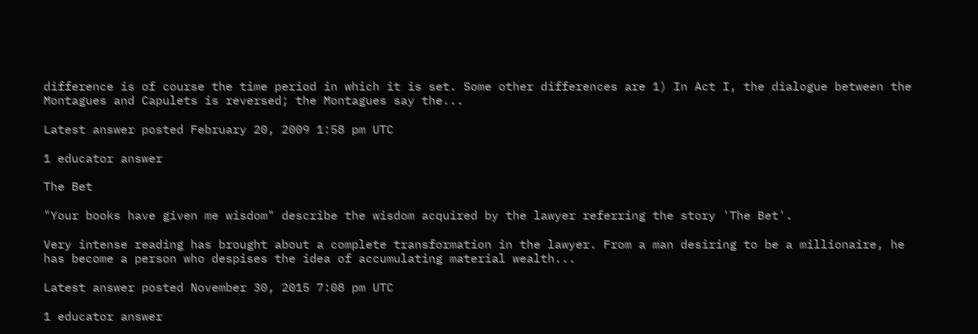difference is of course the time period in which it is set. Some other differences are 1) In Act I, the dialogue between the Montagues and Capulets is reversed; the Montagues say the...

Latest answer posted February 20, 2009 1:58 pm UTC

1 educator answer

The Bet

"Your books have given me wisdom" describe the wisdom acquired by the lawyer referring the story 'The Bet'.

Very intense reading has brought about a complete transformation in the lawyer. From a man desiring to be a millionaire, he has become a person who despises the idea of accumulating material wealth...

Latest answer posted November 30, 2015 7:08 pm UTC

1 educator answer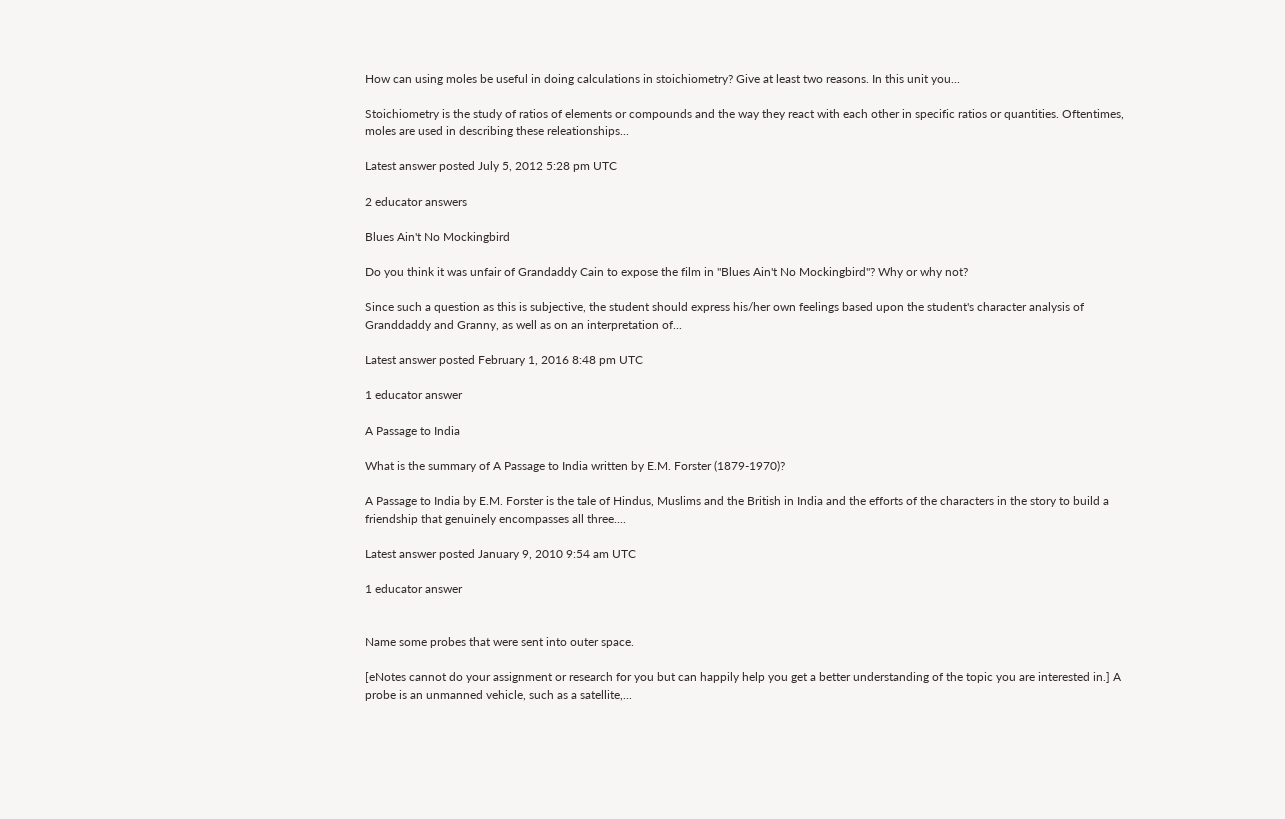How can using moles be useful in doing calculations in stoichiometry? Give at least two reasons. In this unit you...

Stoichiometry is the study of ratios of elements or compounds and the way they react with each other in specific ratios or quantities. Oftentimes, moles are used in describing these releationships...

Latest answer posted July 5, 2012 5:28 pm UTC

2 educator answers

Blues Ain't No Mockingbird

Do you think it was unfair of Grandaddy Cain to expose the film in "Blues Ain't No Mockingbird"? Why or why not?

Since such a question as this is subjective, the student should express his/her own feelings based upon the student's character analysis of Granddaddy and Granny, as well as on an interpretation of...

Latest answer posted February 1, 2016 8:48 pm UTC

1 educator answer

A Passage to India

What is the summary of A Passage to India written by E.M. Forster (1879-1970)?

A Passage to India by E.M. Forster is the tale of Hindus, Muslims and the British in India and the efforts of the characters in the story to build a friendship that genuinely encompasses all three....

Latest answer posted January 9, 2010 9:54 am UTC

1 educator answer


Name some probes that were sent into outer space.

[eNotes cannot do your assignment or research for you but can happily help you get a better understanding of the topic you are interested in.] A probe is an unmanned vehicle, such as a satellite,...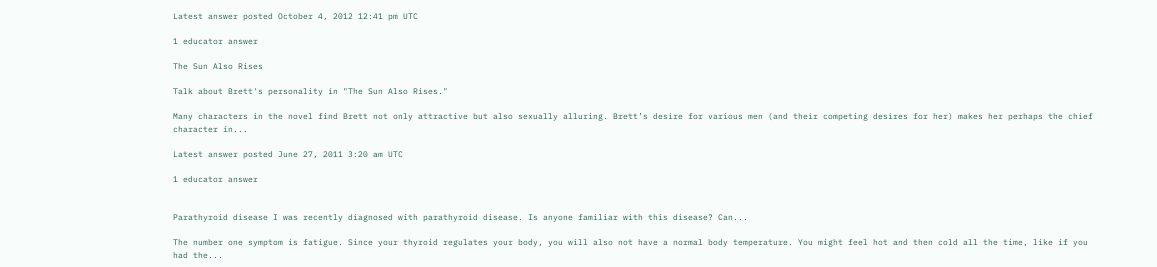Latest answer posted October 4, 2012 12:41 pm UTC

1 educator answer

The Sun Also Rises

Talk about Brett's personality in "The Sun Also Rises."

Many characters in the novel find Brett not only attractive but also sexually alluring. Brett’s desire for various men (and their competing desires for her) makes her perhaps the chief character in...

Latest answer posted June 27, 2011 3:20 am UTC

1 educator answer


Parathyroid disease I was recently diagnosed with parathyroid disease. Is anyone familiar with this disease? Can...

The number one symptom is fatigue. Since your thyroid regulates your body, you will also not have a normal body temperature. You might feel hot and then cold all the time, like if you had the...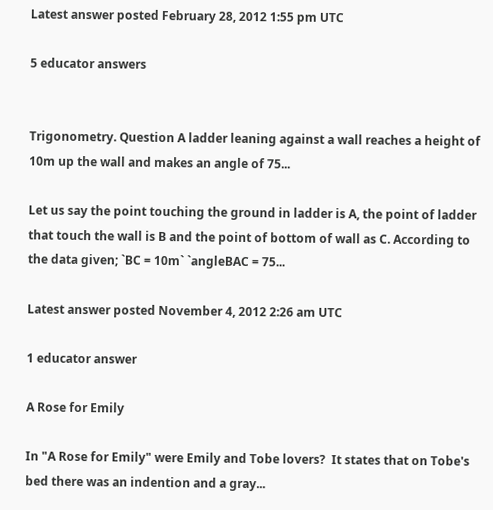Latest answer posted February 28, 2012 1:55 pm UTC

5 educator answers


Trigonometry. Question A ladder leaning against a wall reaches a height of 10m up the wall and makes an angle of 75...

Let us say the point touching the ground in ladder is A, the point of ladder that touch the wall is B and the point of bottom of wall as C. According to the data given; `BC = 10m` `angleBAC = 75...

Latest answer posted November 4, 2012 2:26 am UTC

1 educator answer

A Rose for Emily

In "A Rose for Emily" were Emily and Tobe lovers?  It states that on Tobe's bed there was an indention and a gray...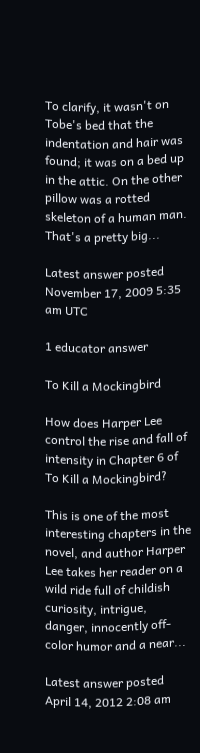To clarify, it wasn't on Tobe's bed that the indentation and hair was found; it was on a bed up in the attic. On the other pillow was a rotted skeleton of a human man. That's a pretty big...

Latest answer posted November 17, 2009 5:35 am UTC

1 educator answer

To Kill a Mockingbird

How does Harper Lee control the rise and fall of intensity in Chapter 6 of To Kill a Mockingbird?

This is one of the most interesting chapters in the novel, and author Harper Lee takes her reader on a wild ride full of childish curiosity, intrigue, danger, innocently off-color humor and a near...

Latest answer posted April 14, 2012 2:08 am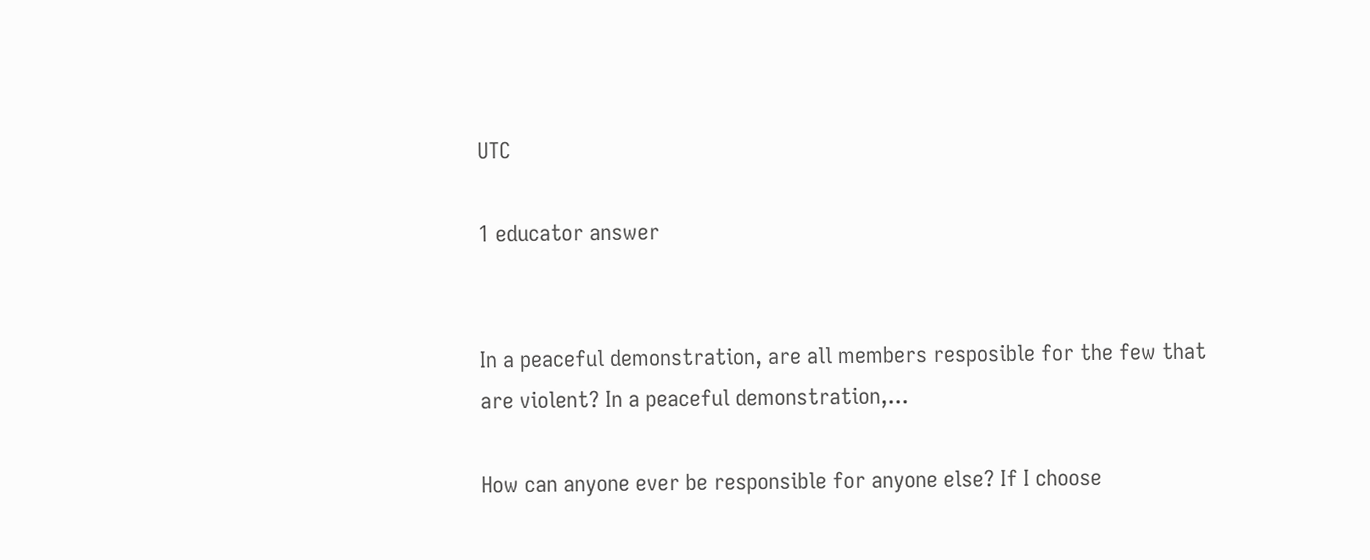UTC

1 educator answer


In a peaceful demonstration, are all members resposible for the few that are violent? In a peaceful demonstration,...

How can anyone ever be responsible for anyone else? If I choose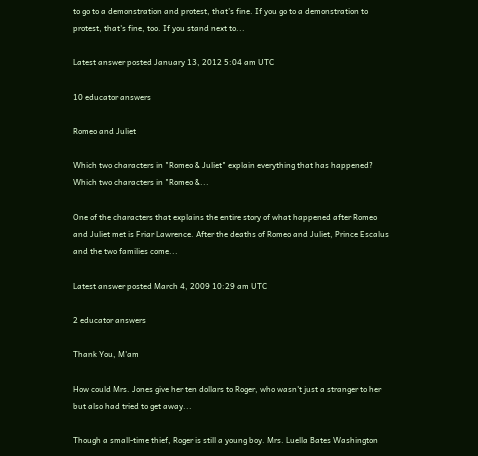to go to a demonstration and protest, that's fine. If you go to a demonstration to protest, that's fine, too. If you stand next to...

Latest answer posted January 13, 2012 5:04 am UTC

10 educator answers

Romeo and Juliet

Which two characters in "Romeo & Juliet" explain everything that has happened? Which two characters in "Romeo &...

One of the characters that explains the entire story of what happened after Romeo and Juliet met is Friar Lawrence. After the deaths of Romeo and Juliet, Prince Escalus and the two families come...

Latest answer posted March 4, 2009 10:29 am UTC

2 educator answers

Thank You, M'am

How could Mrs. Jones give her ten dollars to Roger, who wasn't just a stranger to her but also had tried to get away...

Though a small-time thief, Roger is still a young boy. Mrs. Luella Bates Washington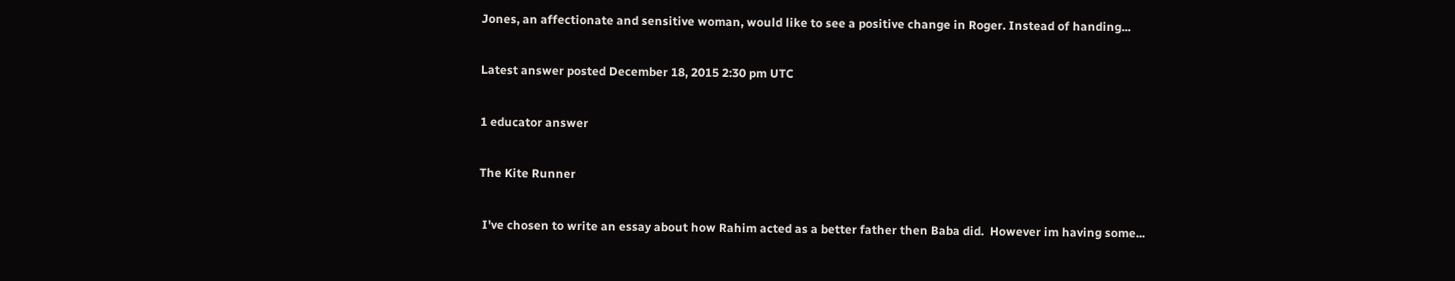Jones, an affectionate and sensitive woman, would like to see a positive change in Roger. Instead of handing...

Latest answer posted December 18, 2015 2:30 pm UTC

1 educator answer

The Kite Runner

 I've chosen to write an essay about how Rahim acted as a better father then Baba did.  However im having some...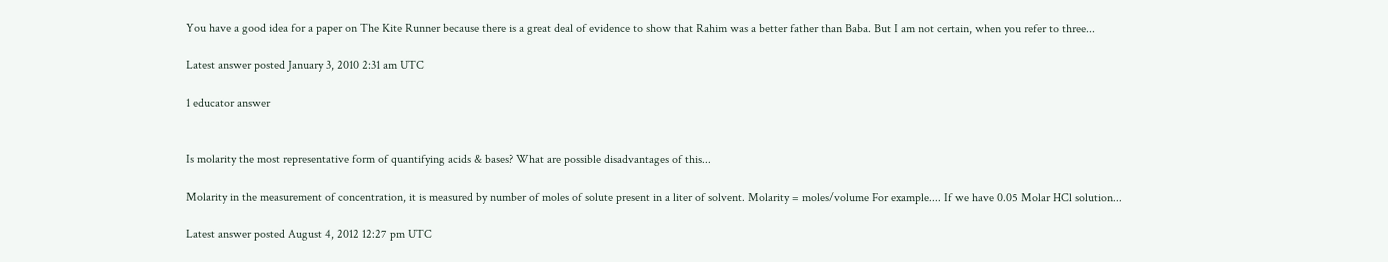You have a good idea for a paper on The Kite Runner because there is a great deal of evidence to show that Rahim was a better father than Baba. But I am not certain, when you refer to three...

Latest answer posted January 3, 2010 2:31 am UTC

1 educator answer


Is molarity the most representative form of quantifying acids & bases? What are possible disadvantages of this...

Molarity in the measurement of concentration, it is measured by number of moles of solute present in a liter of solvent. Molarity = moles/volume For example.... If we have 0.05 Molar HCl solution...

Latest answer posted August 4, 2012 12:27 pm UTC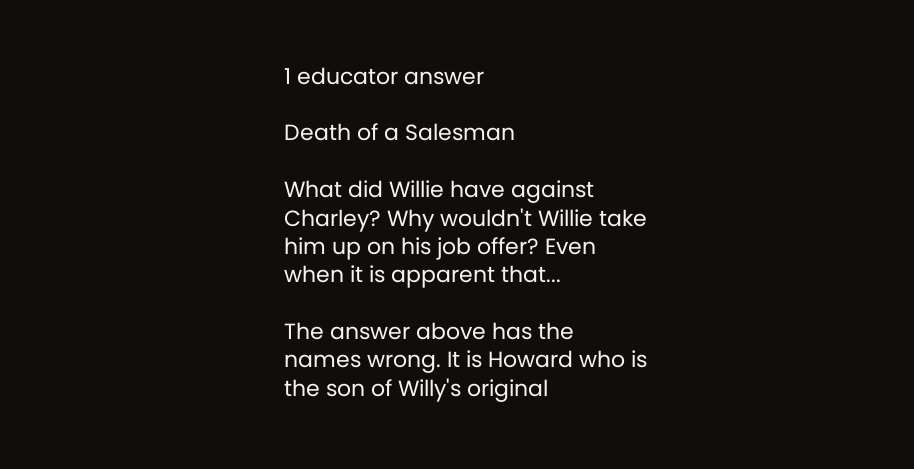1 educator answer

Death of a Salesman

What did Willie have against Charley? Why wouldn't Willie take him up on his job offer? Even when it is apparent that...

The answer above has the names wrong. It is Howard who is the son of Willy's original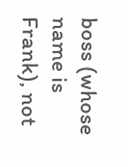boss (whose name is Frank), not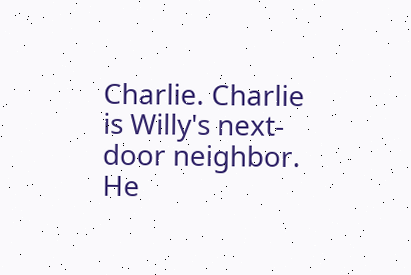Charlie. Charlie is Willy's next-door neighbor. He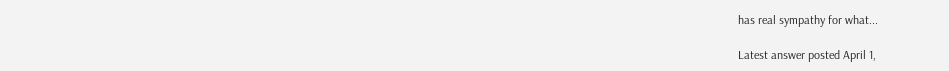has real sympathy for what...

Latest answer posted April 1,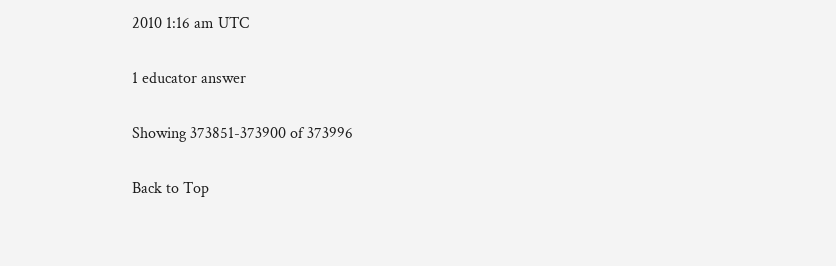2010 1:16 am UTC

1 educator answer

Showing 373851-373900 of 373996

Back to Top